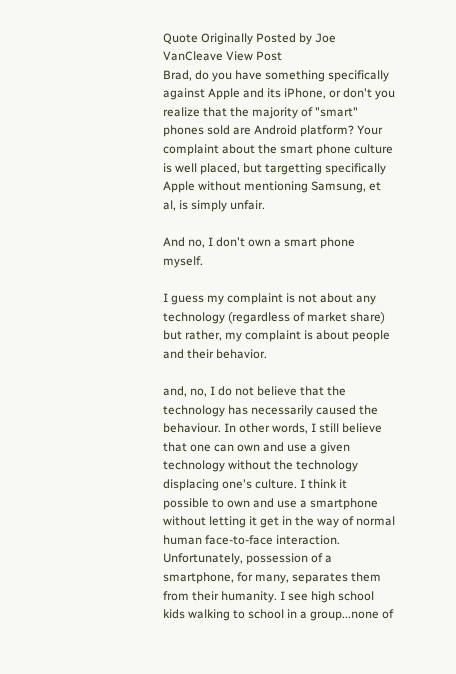Quote Originally Posted by Joe VanCleave View Post
Brad, do you have something specifically against Apple and its iPhone, or don't you realize that the majority of "smart" phones sold are Android platform? Your complaint about the smart phone culture is well placed, but targetting specifically Apple without mentioning Samsung, et al, is simply unfair.

And no, I don't own a smart phone myself.

I guess my complaint is not about any technology (regardless of market share) but rather, my complaint is about people and their behavior.

and, no, I do not believe that the technology has necessarily caused the behaviour. In other words, I still believe that one can own and use a given technology without the technology displacing one's culture. I think it possible to own and use a smartphone without letting it get in the way of normal human face-to-face interaction. Unfortunately, possession of a smartphone, for many, separates them from their humanity. I see high school kids walking to school in a group...none of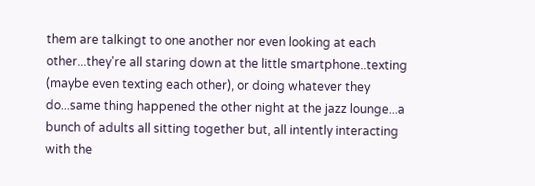them are talkingt to one another nor even looking at each other...they're all staring down at the little smartphone..texting (maybe even texting each other), or doing whatever they do...same thing happened the other night at the jazz lounge...a bunch of adults all sitting together but, all intently interacting with the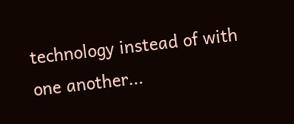technology instead of with one another...